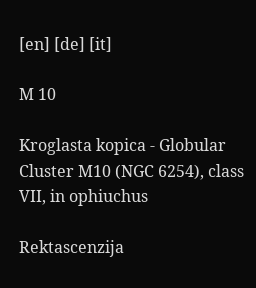[en] [de] [it]

M 10

Kroglasta kopica - Globular Cluster M10 (NGC 6254), class VII, in ophiuchus

Rektascenzija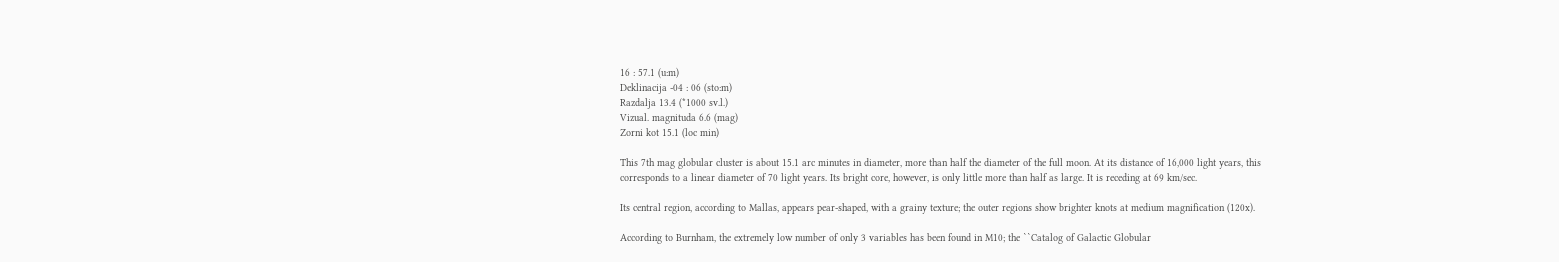16 : 57.1 (u:m)
Deklinacija -04 : 06 (sto:m)
Razdalja 13.4 (*1000 sv.l.)
Vizual. magnituda 6.6 (mag)
Zorni kot 15.1 (loc min)

This 7th mag globular cluster is about 15.1 arc minutes in diameter, more than half the diameter of the full moon. At its distance of 16,000 light years, this corresponds to a linear diameter of 70 light years. Its bright core, however, is only little more than half as large. It is receding at 69 km/sec.

Its central region, according to Mallas, appears pear-shaped, with a grainy texture; the outer regions show brighter knots at medium magnification (120x).

According to Burnham, the extremely low number of only 3 variables has been found in M10; the ``Catalog of Galactic Globular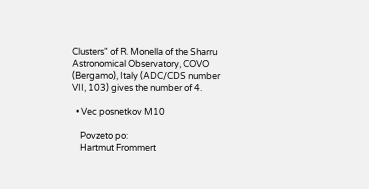Clusters" of R. Monella of the Sharru Astronomical Observatory, COVO (Bergamo), Italy (ADC/CDS number VII, 103) gives the number of 4.

  • Vec posnetkov M10

    Povzeto po:
    Hartmut Frommert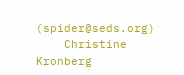(spider@seds.org)
    Christine Kronberg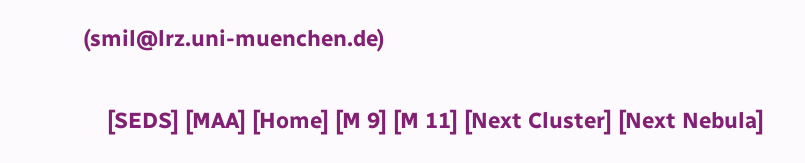(smil@lrz.uni-muenchen.de)

    [SEDS] [MAA] [Home] [M 9] [M 11] [Next Cluster] [Next Nebula]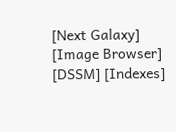[Next Galaxy] [Image Browser] [DSSM] [Indexes]